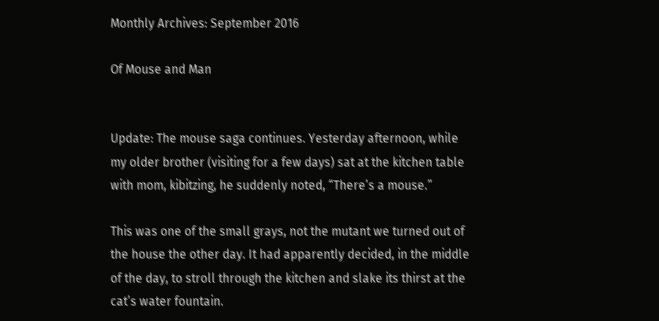Monthly Archives: September 2016

Of Mouse and Man


Update: The mouse saga continues. Yesterday afternoon, while my older brother (visiting for a few days) sat at the kitchen table with mom, kibitzing, he suddenly noted, “There’s a mouse.”

This was one of the small grays, not the mutant we turned out of the house the other day. It had apparently decided, in the middle of the day, to stroll through the kitchen and slake its thirst at the cat’s water fountain.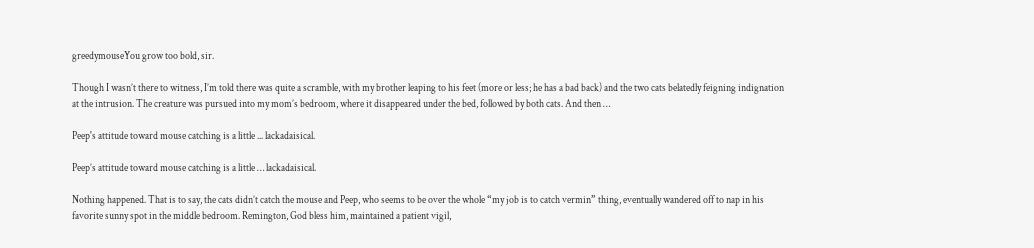greedymouseYou grow too bold, sir.

Though I wasn’t there to witness, I’m told there was quite a scramble, with my brother leaping to his feet (more or less; he has a bad back) and the two cats belatedly feigning indignation at the intrusion. The creature was pursued into my mom’s bedroom, where it disappeared under the bed, followed by both cats. And then …

Peep's attitude toward mouse catching is a little ... lackadaisical.

Peep’s attitude toward mouse catching is a little … lackadaisical.

Nothing happened. That is to say, the cats didn’t catch the mouse and Peep, who seems to be over the whole “my job is to catch vermin” thing, eventually wandered off to nap in his favorite sunny spot in the middle bedroom. Remington, God bless him, maintained a patient vigil,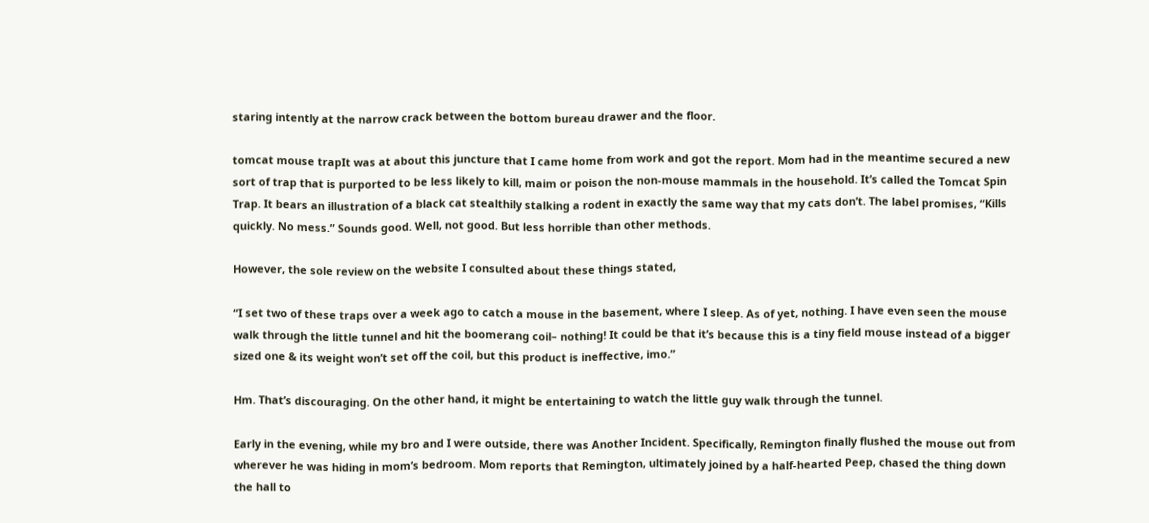staring intently at the narrow crack between the bottom bureau drawer and the floor.

tomcat mouse trapIt was at about this juncture that I came home from work and got the report. Mom had in the meantime secured a new sort of trap that is purported to be less likely to kill, maim or poison the non-mouse mammals in the household. It’s called the Tomcat Spin Trap. It bears an illustration of a black cat stealthily stalking a rodent in exactly the same way that my cats don’t. The label promises, “Kills quickly. No mess.” Sounds good. Well, not good. But less horrible than other methods.

However, the sole review on the website I consulted about these things stated,

“I set two of these traps over a week ago to catch a mouse in the basement, where I sleep. As of yet, nothing. I have even seen the mouse walk through the little tunnel and hit the boomerang coil– nothing! It could be that it’s because this is a tiny field mouse instead of a bigger sized one & its weight won’t set off the coil, but this product is ineffective, imo.”

Hm. That’s discouraging. On the other hand, it might be entertaining to watch the little guy walk through the tunnel.

Early in the evening, while my bro and I were outside, there was Another Incident. Specifically, Remington finally flushed the mouse out from wherever he was hiding in mom’s bedroom. Mom reports that Remington, ultimately joined by a half-hearted Peep, chased the thing down the hall to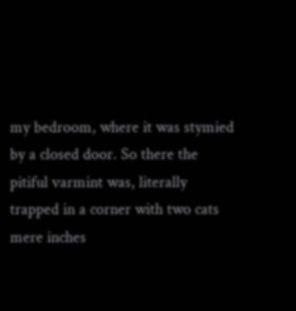my bedroom, where it was stymied by a closed door. So there the pitiful varmint was, literally trapped in a corner with two cats mere inches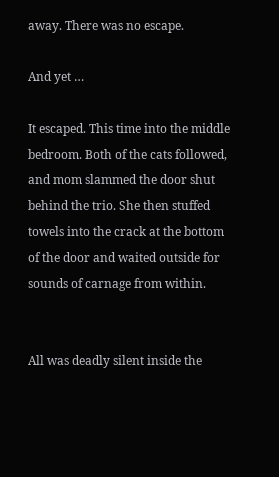away. There was no escape.

And yet …

It escaped. This time into the middle bedroom. Both of the cats followed, and mom slammed the door shut behind the trio. She then stuffed towels into the crack at the bottom of the door and waited outside for sounds of carnage from within.


All was deadly silent inside the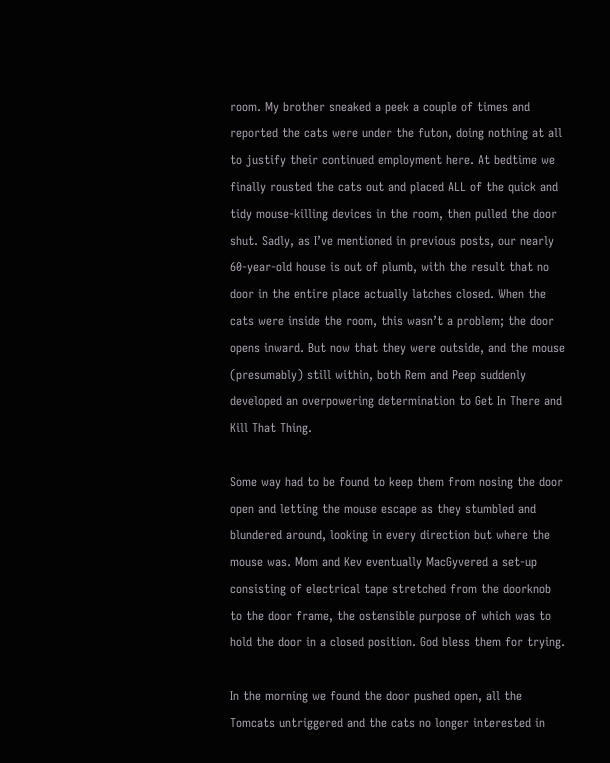room. My brother sneaked a peek a couple of times and reported the cats were under the futon, doing nothing at all to justify their continued employment here. At bedtime we finally rousted the cats out and placed ALL of the quick and tidy mouse-killing devices in the room, then pulled the door shut. Sadly, as I’ve mentioned in previous posts, our nearly 60-year-old house is out of plumb, with the result that no door in the entire place actually latches closed. When the cats were inside the room, this wasn’t a problem; the door opens inward. But now that they were outside, and the mouse (presumably) still within, both Rem and Peep suddenly developed an overpowering determination to Get In There and Kill That Thing.

Some way had to be found to keep them from nosing the door open and letting the mouse escape as they stumbled and blundered around, looking in every direction but where the mouse was. Mom and Kev eventually MacGyvered a set-up consisting of electrical tape stretched from the doorknob to the door frame, the ostensible purpose of which was to hold the door in a closed position. God bless them for trying.

In the morning we found the door pushed open, all the Tomcats untriggered and the cats no longer interested in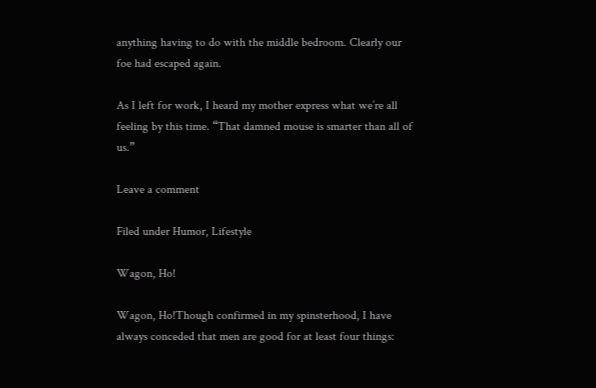anything having to do with the middle bedroom. Clearly our foe had escaped again.

As I left for work, I heard my mother express what we’re all feeling by this time. “That damned mouse is smarter than all of us.”

Leave a comment

Filed under Humor, Lifestyle

Wagon, Ho!

Wagon, Ho!Though confirmed in my spinsterhood, I have always conceded that men are good for at least four things: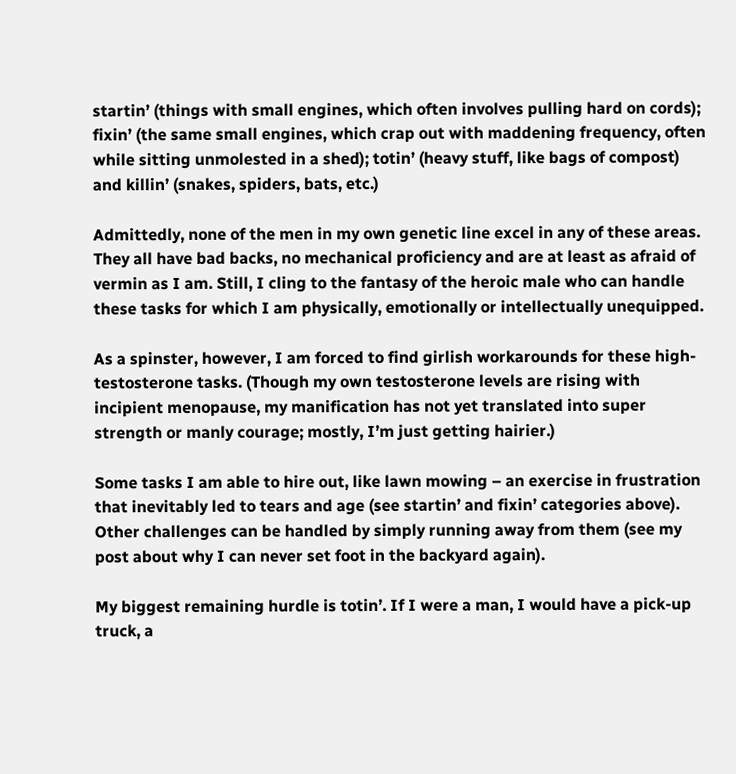startin’ (things with small engines, which often involves pulling hard on cords); fixin’ (the same small engines, which crap out with maddening frequency, often while sitting unmolested in a shed); totin’ (heavy stuff, like bags of compost) and killin’ (snakes, spiders, bats, etc.)

Admittedly, none of the men in my own genetic line excel in any of these areas. They all have bad backs, no mechanical proficiency and are at least as afraid of vermin as I am. Still, I cling to the fantasy of the heroic male who can handle these tasks for which I am physically, emotionally or intellectually unequipped.

As a spinster, however, I am forced to find girlish workarounds for these high-testosterone tasks. (Though my own testosterone levels are rising with incipient menopause, my manification has not yet translated into super strength or manly courage; mostly, I’m just getting hairier.)

Some tasks I am able to hire out, like lawn mowing – an exercise in frustration that inevitably led to tears and age (see startin’ and fixin’ categories above). Other challenges can be handled by simply running away from them (see my post about why I can never set foot in the backyard again).

My biggest remaining hurdle is totin’. If I were a man, I would have a pick-up truck, a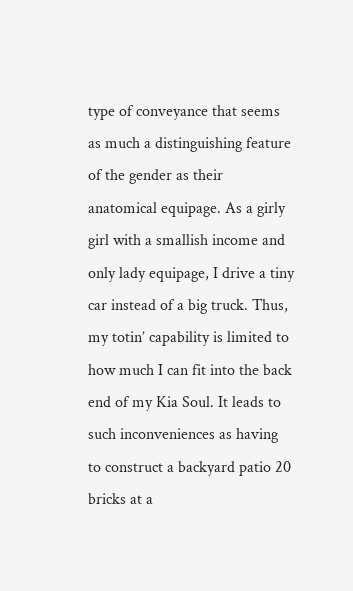type of conveyance that seems as much a distinguishing feature of the gender as their anatomical equipage. As a girly girl with a smallish income and only lady equipage, I drive a tiny car instead of a big truck. Thus, my totin’ capability is limited to how much I can fit into the back end of my Kia Soul. It leads to such inconveniences as having to construct a backyard patio 20 bricks at a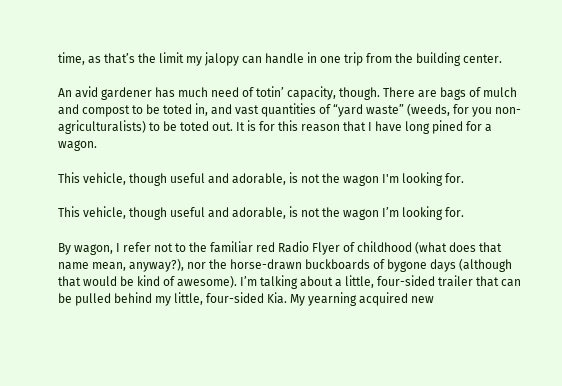time, as that’s the limit my jalopy can handle in one trip from the building center.

An avid gardener has much need of totin’ capacity, though. There are bags of mulch and compost to be toted in, and vast quantities of “yard waste” (weeds, for you non-agriculturalists) to be toted out. It is for this reason that I have long pined for a wagon.

This vehicle, though useful and adorable, is not the wagon I'm looking for.

This vehicle, though useful and adorable, is not the wagon I’m looking for.

By wagon, I refer not to the familiar red Radio Flyer of childhood (what does that name mean, anyway?), nor the horse-drawn buckboards of bygone days (although that would be kind of awesome). I’m talking about a little, four-sided trailer that can be pulled behind my little, four-sided Kia. My yearning acquired new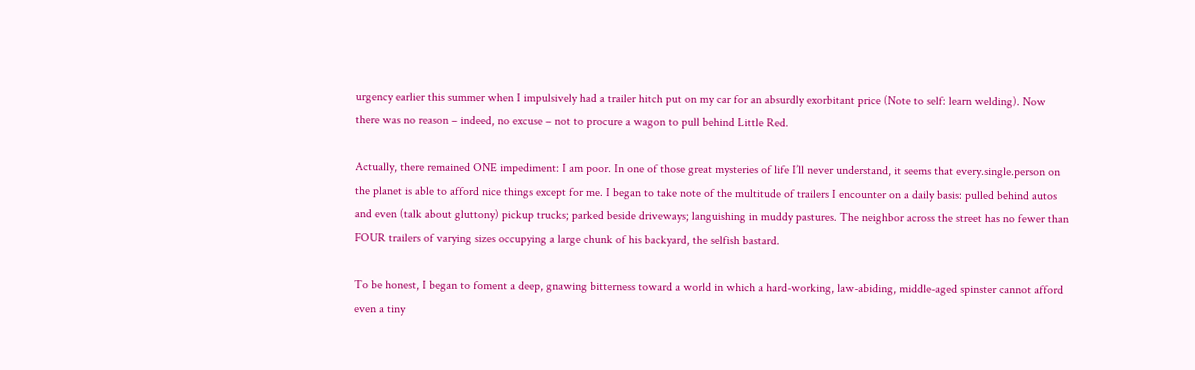urgency earlier this summer when I impulsively had a trailer hitch put on my car for an absurdly exorbitant price (Note to self: learn welding). Now there was no reason – indeed, no excuse – not to procure a wagon to pull behind Little Red.

Actually, there remained ONE impediment: I am poor. In one of those great mysteries of life I’ll never understand, it seems that every.single.person on the planet is able to afford nice things except for me. I began to take note of the multitude of trailers I encounter on a daily basis: pulled behind autos and even (talk about gluttony) pickup trucks; parked beside driveways; languishing in muddy pastures. The neighbor across the street has no fewer than FOUR trailers of varying sizes occupying a large chunk of his backyard, the selfish bastard.

To be honest, I began to foment a deep, gnawing bitterness toward a world in which a hard-working, law-abiding, middle-aged spinster cannot afford even a tiny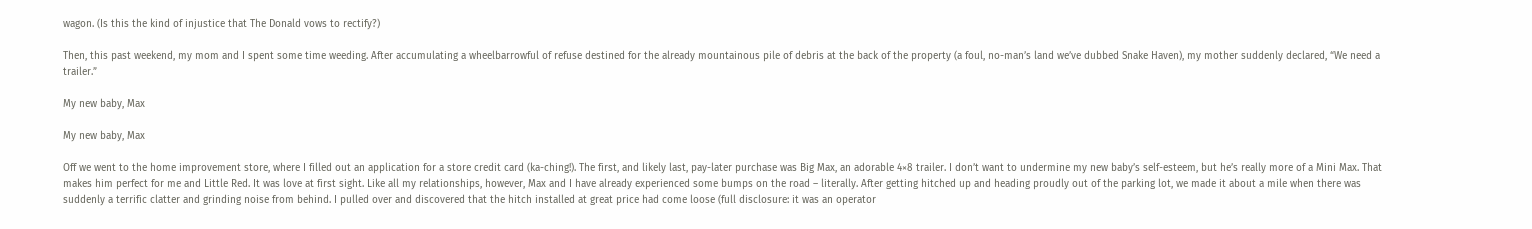wagon. (Is this the kind of injustice that The Donald vows to rectify?)

Then, this past weekend, my mom and I spent some time weeding. After accumulating a wheelbarrowful of refuse destined for the already mountainous pile of debris at the back of the property (a foul, no-man’s land we’ve dubbed Snake Haven), my mother suddenly declared, “We need a trailer.”

My new baby, Max

My new baby, Max

Off we went to the home improvement store, where I filled out an application for a store credit card (ka-ching!). The first, and likely last, pay-later purchase was Big Max, an adorable 4×8 trailer. I don’t want to undermine my new baby’s self-esteem, but he’s really more of a Mini Max. That makes him perfect for me and Little Red. It was love at first sight. Like all my relationships, however, Max and I have already experienced some bumps on the road – literally. After getting hitched up and heading proudly out of the parking lot, we made it about a mile when there was suddenly a terrific clatter and grinding noise from behind. I pulled over and discovered that the hitch installed at great price had come loose (full disclosure: it was an operator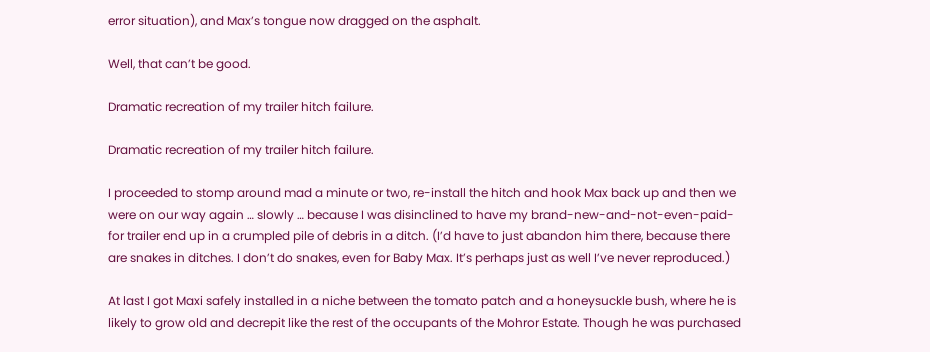error situation), and Max’s tongue now dragged on the asphalt.

Well, that can’t be good.

Dramatic recreation of my trailer hitch failure.

Dramatic recreation of my trailer hitch failure.

I proceeded to stomp around mad a minute or two, re-install the hitch and hook Max back up and then we were on our way again … slowly … because I was disinclined to have my brand-new-and-not-even-paid-for trailer end up in a crumpled pile of debris in a ditch. (I’d have to just abandon him there, because there are snakes in ditches. I don’t do snakes, even for Baby Max. It’s perhaps just as well I’ve never reproduced.)

At last I got Maxi safely installed in a niche between the tomato patch and a honeysuckle bush, where he is likely to grow old and decrepit like the rest of the occupants of the Mohror Estate. Though he was purchased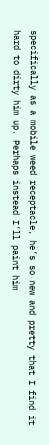specifically as a mobile weed receptacle, he’s so new and pretty that I find it hard to dirty him up. Perhaps instead I’ll paint him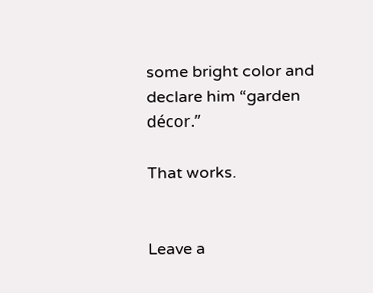some bright color and declare him “garden décor.”

That works.


Leave a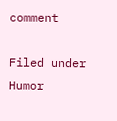comment

Filed under Humor